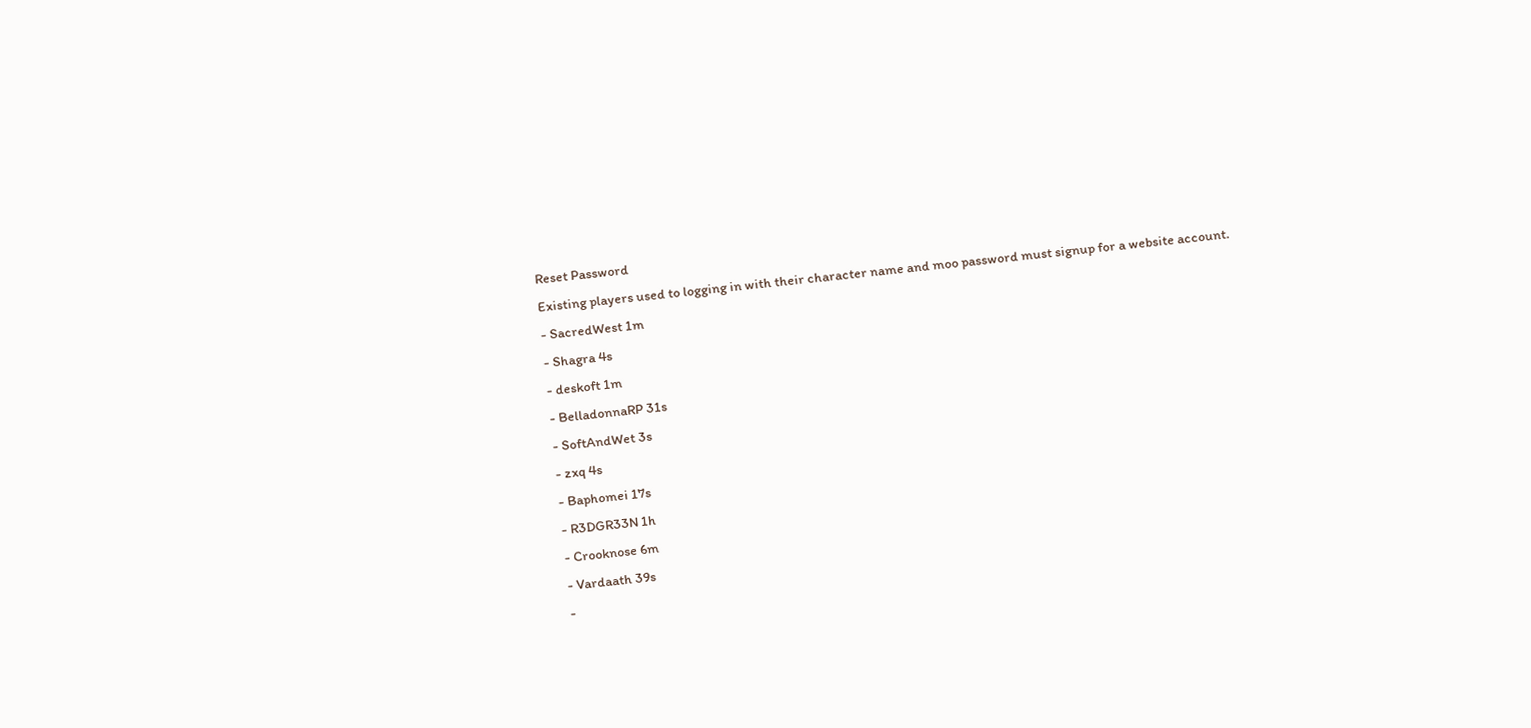Reset Password
Existing players used to logging in with their character name and moo password must signup for a website account.
- SacredWest 1m
- Shagra 4s
- deskoft 1m
- BelladonnaRP 31s
- SoftAndWet 3s
- zxq 4s
- Baphomei 17s
- R3DGR33N 1h
- Crooknose 6m
- Vardaath 39s
-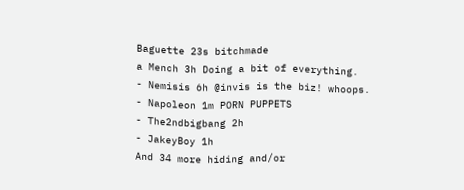Baguette 23s bitchmade
a Mench 3h Doing a bit of everything.
- Nemisis 6h @invis is the biz! whoops.
- Napoleon 1m PORN PUPPETS
- The2ndbigbang 2h
- JakeyBoy 1h
And 34 more hiding and/or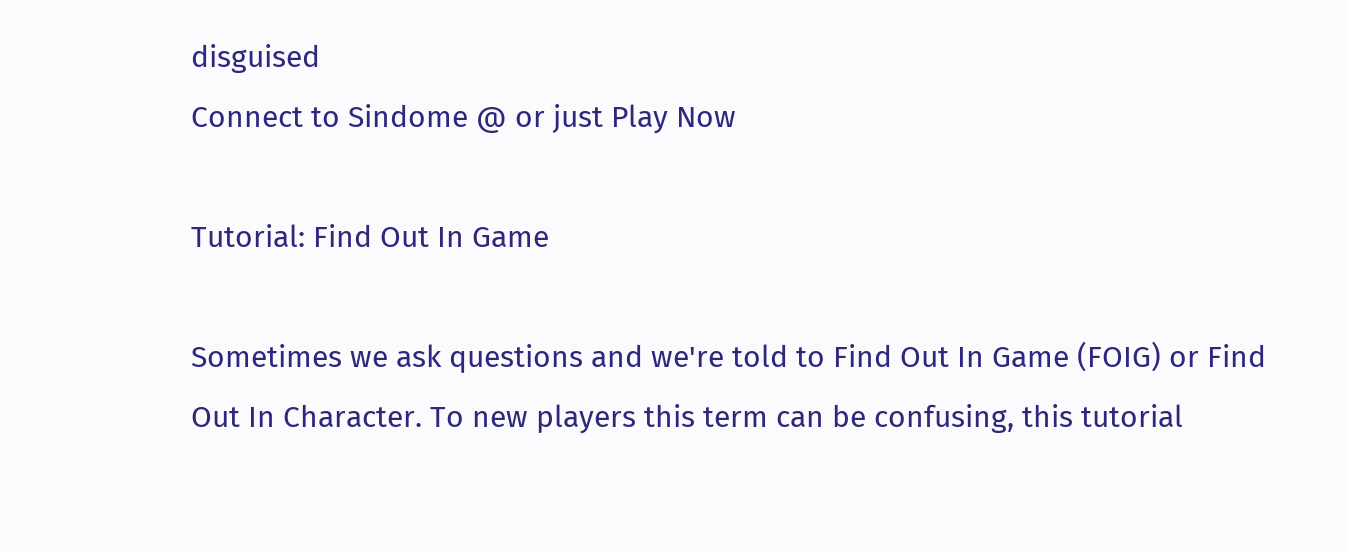disguised
Connect to Sindome @ or just Play Now

Tutorial: Find Out In Game

Sometimes we ask questions and we're told to Find Out In Game (FOIG) or Find Out In Character. To new players this term can be confusing, this tutorial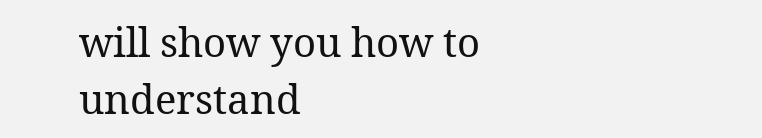will show you how to understand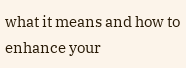what it means and how to enhance your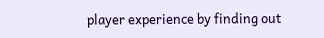player experience by finding out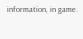information, in game.